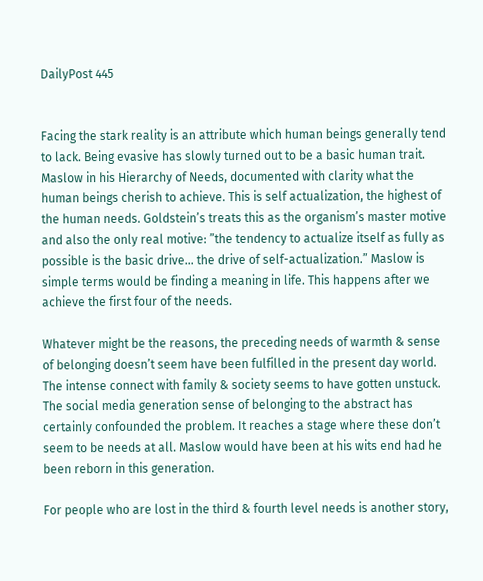DailyPost 445


Facing the stark reality is an attribute which human beings generally tend to lack. Being evasive has slowly turned out to be a basic human trait. Maslow in his Hierarchy of Needs, documented with clarity what the human beings cherish to achieve. This is self actualization, the highest of the human needs. Goldstein’s treats this as the organism’s master motive and also the only real motive: ”the tendency to actualize itself as fully as possible is the basic drive… the drive of self-actualization.” Maslow is simple terms would be finding a meaning in life. This happens after we achieve the first four of the needs.

Whatever might be the reasons, the preceding needs of warmth & sense of belonging doesn’t seem have been fulfilled in the present day world. The intense connect with family & society seems to have gotten unstuck. The social media generation sense of belonging to the abstract has certainly confounded the problem. It reaches a stage where these don’t seem to be needs at all. Maslow would have been at his wits end had he been reborn in this generation.

For people who are lost in the third & fourth level needs is another story,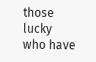those lucky who have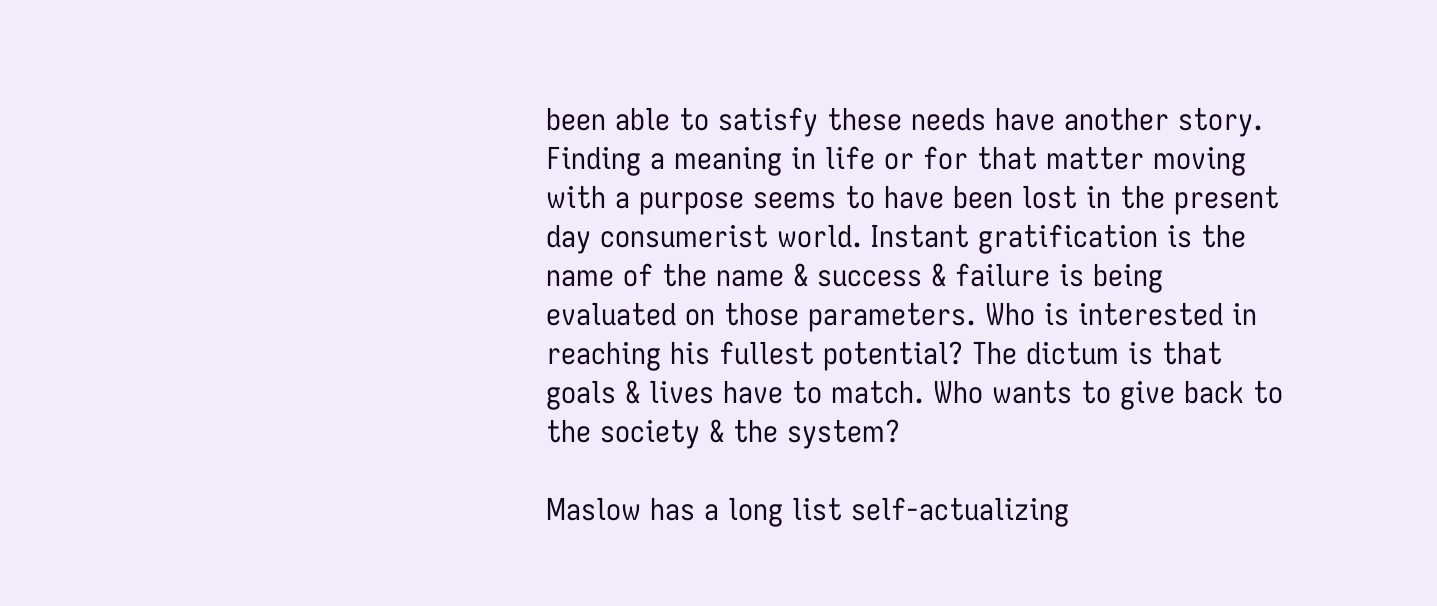been able to satisfy these needs have another story. Finding a meaning in life or for that matter moving with a purpose seems to have been lost in the present day consumerist world. Instant gratification is the name of the name & success & failure is being evaluated on those parameters. Who is interested in reaching his fullest potential? The dictum is that goals & lives have to match. Who wants to give back to the society & the system?

Maslow has a long list self-actualizing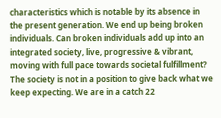characteristics which is notable by its absence in the present generation. We end up being broken individuals. Can broken individuals add up into an integrated society, live, progressive & vibrant, moving with full pace towards societal fulfillment? The society is not in a position to give back what we keep expecting. We are in a catch 22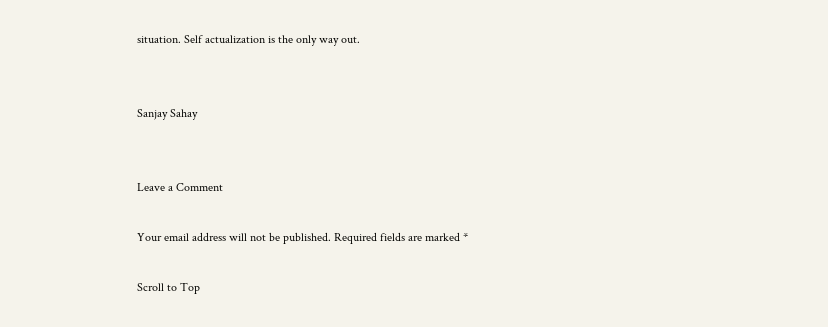situation. Self actualization is the only way out.


Sanjay Sahay


Leave a Comment

Your email address will not be published. Required fields are marked *

Scroll to Top